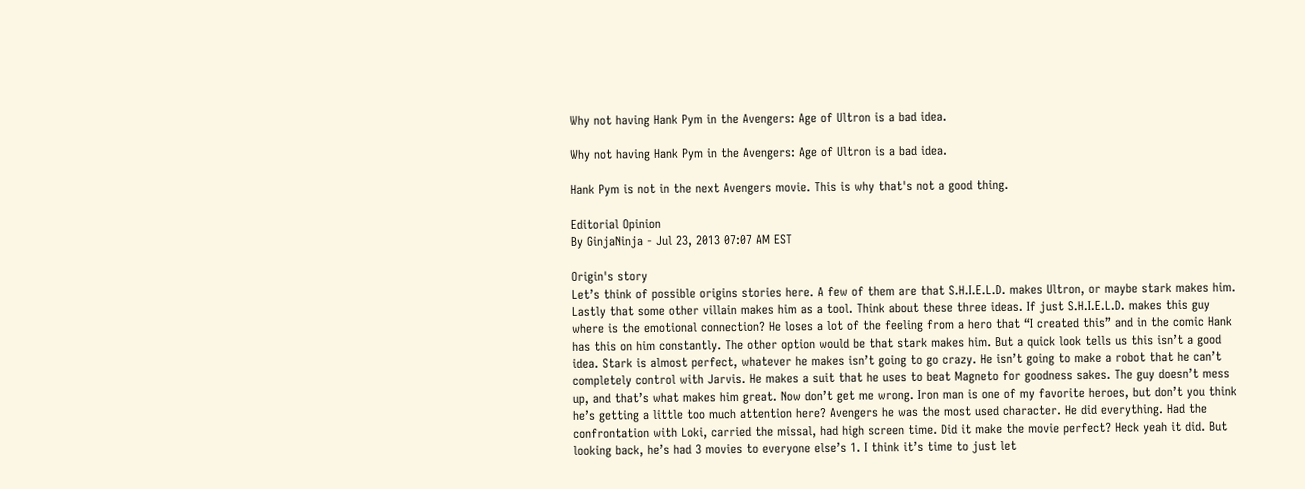Why not having Hank Pym in the Avengers: Age of Ultron is a bad idea.

Why not having Hank Pym in the Avengers: Age of Ultron is a bad idea.

Hank Pym is not in the next Avengers movie. This is why that's not a good thing.

Editorial Opinion
By GinjaNinja - Jul 23, 2013 07:07 AM EST

Origin's story
Let’s think of possible origins stories here. A few of them are that S.H.I.E.L.D. makes Ultron, or maybe stark makes him. Lastly that some other villain makes him as a tool. Think about these three ideas. If just S.H.I.E.L.D. makes this guy where is the emotional connection? He loses a lot of the feeling from a hero that “I created this” and in the comic Hank has this on him constantly. The other option would be that stark makes him. But a quick look tells us this isn’t a good idea. Stark is almost perfect, whatever he makes isn’t going to go crazy. He isn’t going to make a robot that he can’t completely control with Jarvis. He makes a suit that he uses to beat Magneto for goodness sakes. The guy doesn’t mess up, and that’s what makes him great. Now don’t get me wrong. Iron man is one of my favorite heroes, but don’t you think he’s getting a little too much attention here? Avengers he was the most used character. He did everything. Had the confrontation with Loki, carried the missal, had high screen time. Did it make the movie perfect? Heck yeah it did. But looking back, he’s had 3 movies to everyone else’s 1. I think it’s time to just let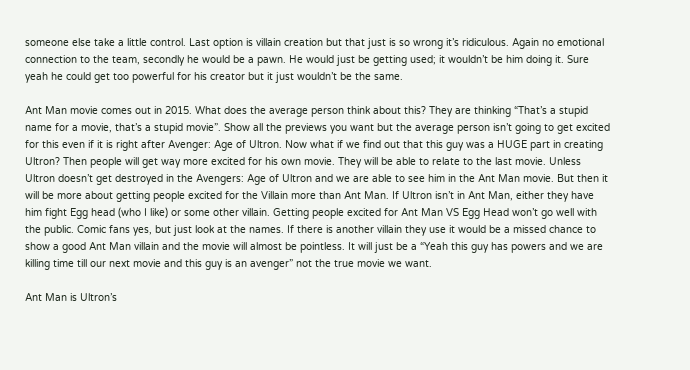someone else take a little control. Last option is villain creation but that just is so wrong it’s ridiculous. Again no emotional connection to the team, secondly he would be a pawn. He would just be getting used; it wouldn’t be him doing it. Sure yeah he could get too powerful for his creator but it just wouldn’t be the same.

Ant Man movie comes out in 2015. What does the average person think about this? They are thinking “That’s a stupid name for a movie, that’s a stupid movie”. Show all the previews you want but the average person isn’t going to get excited for this even if it is right after Avenger: Age of Ultron. Now what if we find out that this guy was a HUGE part in creating Ultron? Then people will get way more excited for his own movie. They will be able to relate to the last movie. Unless Ultron doesn’t get destroyed in the Avengers: Age of Ultron and we are able to see him in the Ant Man movie. But then it will be more about getting people excited for the Villain more than Ant Man. If Ultron isn’t in Ant Man, either they have him fight Egg head (who I like) or some other villain. Getting people excited for Ant Man VS Egg Head won’t go well with the public. Comic fans yes, but just look at the names. If there is another villain they use it would be a missed chance to show a good Ant Man villain and the movie will almost be pointless. It will just be a “Yeah this guy has powers and we are killing time till our next movie and this guy is an avenger” not the true movie we want.

Ant Man is Ultron’s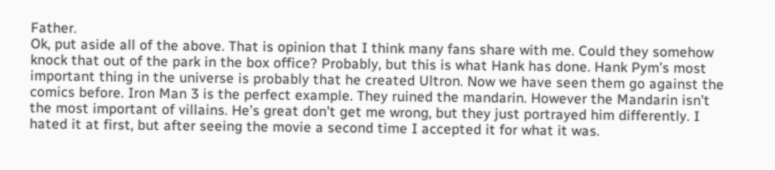Father.
Ok, put aside all of the above. That is opinion that I think many fans share with me. Could they somehow knock that out of the park in the box office? Probably, but this is what Hank has done. Hank Pym’s most important thing in the universe is probably that he created Ultron. Now we have seen them go against the comics before. Iron Man 3 is the perfect example. They ruined the mandarin. However the Mandarin isn’t the most important of villains. He’s great don’t get me wrong, but they just portrayed him differently. I hated it at first, but after seeing the movie a second time I accepted it for what it was.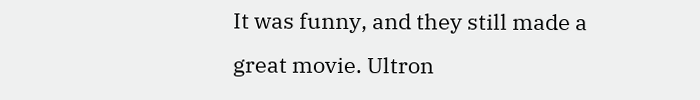It was funny, and they still made a great movie. Ultron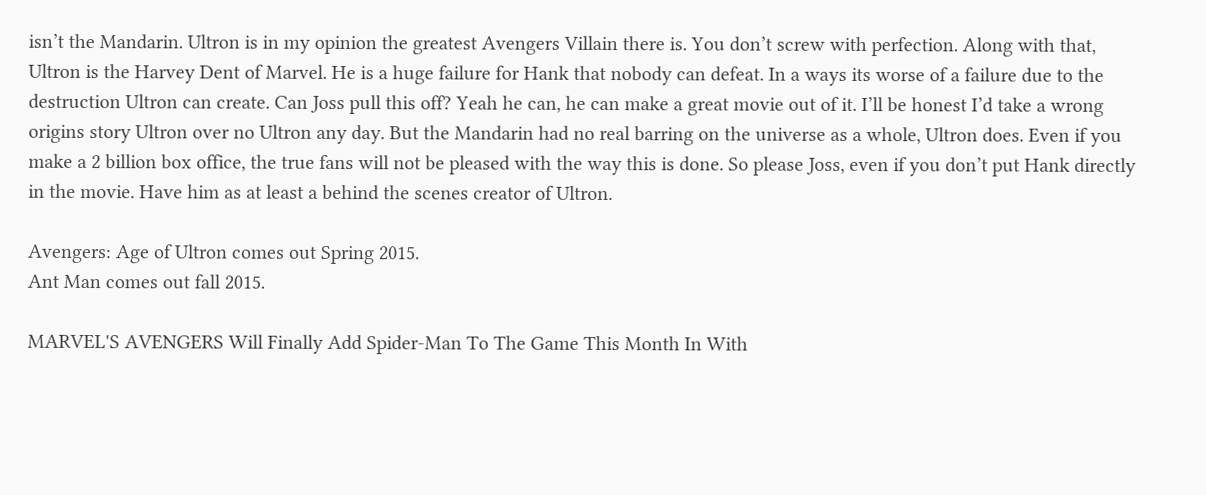isn’t the Mandarin. Ultron is in my opinion the greatest Avengers Villain there is. You don’t screw with perfection. Along with that, Ultron is the Harvey Dent of Marvel. He is a huge failure for Hank that nobody can defeat. In a ways its worse of a failure due to the destruction Ultron can create. Can Joss pull this off? Yeah he can, he can make a great movie out of it. I’ll be honest I’d take a wrong origins story Ultron over no Ultron any day. But the Mandarin had no real barring on the universe as a whole, Ultron does. Even if you make a 2 billion box office, the true fans will not be pleased with the way this is done. So please Joss, even if you don’t put Hank directly in the movie. Have him as at least a behind the scenes creator of Ultron.

Avengers: Age of Ultron comes out Spring 2015.
Ant Man comes out fall 2015.

MARVEL'S AVENGERS Will Finally Add Spider-Man To The Game This Month In With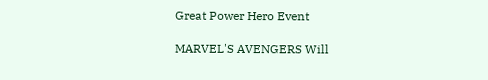Great Power Hero Event

MARVEL'S AVENGERS Will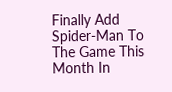Finally Add Spider-Man To The Game This Month In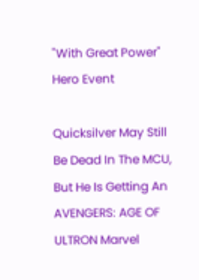"With Great Power" Hero Event

Quicksilver May Still Be Dead In The MCU, But He Is Getting An AVENGERS: AGE OF ULTRON Marvel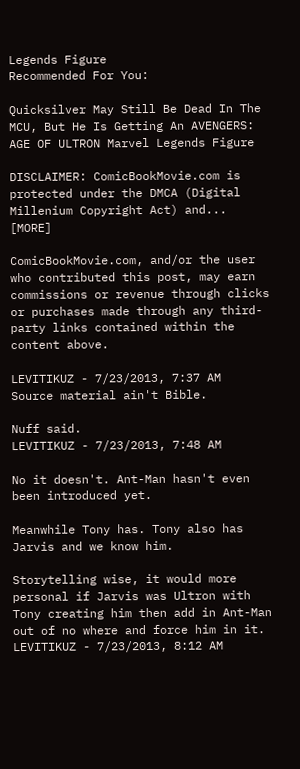Legends Figure
Recommended For You:

Quicksilver May Still Be Dead In The MCU, But He Is Getting An AVENGERS: AGE OF ULTRON Marvel Legends Figure

DISCLAIMER: ComicBookMovie.com is protected under the DMCA (Digital Millenium Copyright Act) and... [MORE]

ComicBookMovie.com, and/or the user who contributed this post, may earn commissions or revenue through clicks or purchases made through any third-party links contained within the content above.

LEVITIKUZ - 7/23/2013, 7:37 AM
Source material ain't Bible.

Nuff said.
LEVITIKUZ - 7/23/2013, 7:48 AM

No it doesn't. Ant-Man hasn't even been introduced yet.

Meanwhile Tony has. Tony also has Jarvis and we know him.

Storytelling wise, it would more personal if Jarvis was Ultron with Tony creating him then add in Ant-Man out of no where and force him in it.
LEVITIKUZ - 7/23/2013, 8:12 AM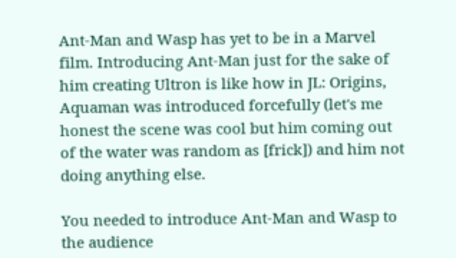Ant-Man and Wasp has yet to be in a Marvel film. Introducing Ant-Man just for the sake of him creating Ultron is like how in JL: Origins, Aquaman was introduced forcefully (let's me honest the scene was cool but him coming out of the water was random as [frick]) and him not doing anything else.

You needed to introduce Ant-Man and Wasp to the audience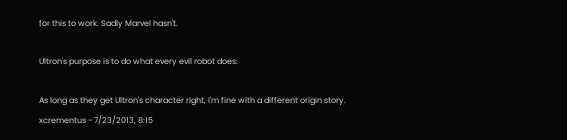for this to work. Sadly Marvel hasn't.

Ultron's purpose is to do what every evil robot does:

As long as they get Ultron's character right, I'm fine with a different origin story.
xcrementus - 7/23/2013, 8:15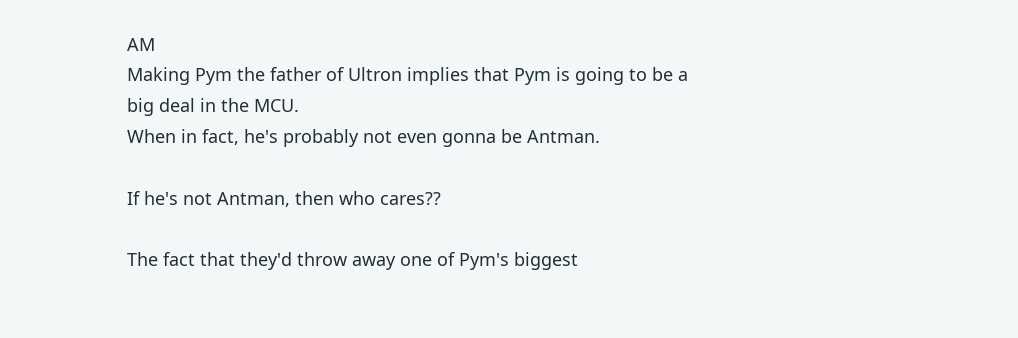AM
Making Pym the father of Ultron implies that Pym is going to be a big deal in the MCU.
When in fact, he's probably not even gonna be Antman.

If he's not Antman, then who cares??

The fact that they'd throw away one of Pym's biggest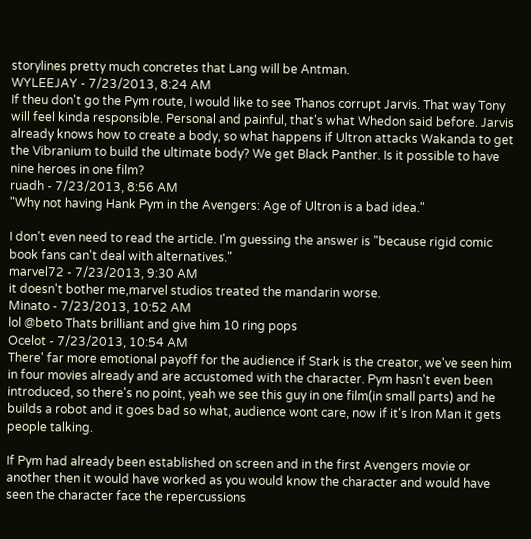storylines pretty much concretes that Lang will be Antman.
WYLEEJAY - 7/23/2013, 8:24 AM
If theu don't go the Pym route, I would like to see Thanos corrupt Jarvis. That way Tony will feel kinda responsible. Personal and painful, that's what Whedon said before. Jarvis already knows how to create a body, so what happens if Ultron attacks Wakanda to get the Vibranium to build the ultimate body? We get Black Panther. Is it possible to have nine heroes in one film?
ruadh - 7/23/2013, 8:56 AM
"Why not having Hank Pym in the Avengers: Age of Ultron is a bad idea."

I don't even need to read the article. I'm guessing the answer is "because rigid comic book fans can't deal with alternatives."
marvel72 - 7/23/2013, 9:30 AM
it doesn't bother me,marvel studios treated the mandarin worse.
Minato - 7/23/2013, 10:52 AM
lol @beto Thats brilliant and give him 10 ring pops
Ocelot - 7/23/2013, 10:54 AM
There' far more emotional payoff for the audience if Stark is the creator, we've seen him in four movies already and are accustomed with the character. Pym hasn't even been introduced, so there's no point, yeah we see this guy in one film(in small parts) and he builds a robot and it goes bad so what, audience wont care, now if it's Iron Man it gets people talking.

If Pym had already been established on screen and in the first Avengers movie or another then it would have worked as you would know the character and would have seen the character face the repercussions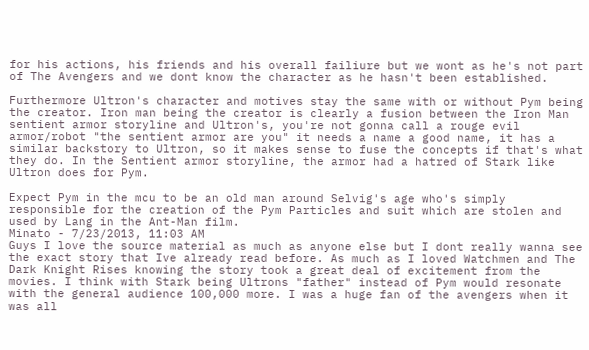for his actions, his friends and his overall failiure but we wont as he's not part of The Avengers and we dont know the character as he hasn't been established.

Furthermore Ultron's character and motives stay the same with or without Pym being the creator. Iron man being the creator is clearly a fusion between the Iron Man sentient armor storyline and Ultron's, you're not gonna call a rouge evil armor/robot "the sentient armor are you" it needs a name a good name, it has a similar backstory to Ultron, so it makes sense to fuse the concepts if that's what they do. In the Sentient armor storyline, the armor had a hatred of Stark like Ultron does for Pym.

Expect Pym in the mcu to be an old man around Selvig's age who's simply responsible for the creation of the Pym Particles and suit which are stolen and used by Lang in the Ant-Man film.
Minato - 7/23/2013, 11:03 AM
Guys I love the source material as much as anyone else but I dont really wanna see the exact story that Ive already read before. As much as I loved Watchmen and The Dark Knight Rises knowing the story took a great deal of excitement from the movies. I think with Stark being Ultrons "father" instead of Pym would resonate with the general audience 100,000 more. I was a huge fan of the avengers when it was all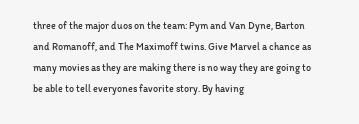three of the major duos on the team: Pym and Van Dyne, Barton and Romanoff, and The Maximoff twins. Give Marvel a chance as many movies as they are making there is no way they are going to be able to tell everyones favorite story. By having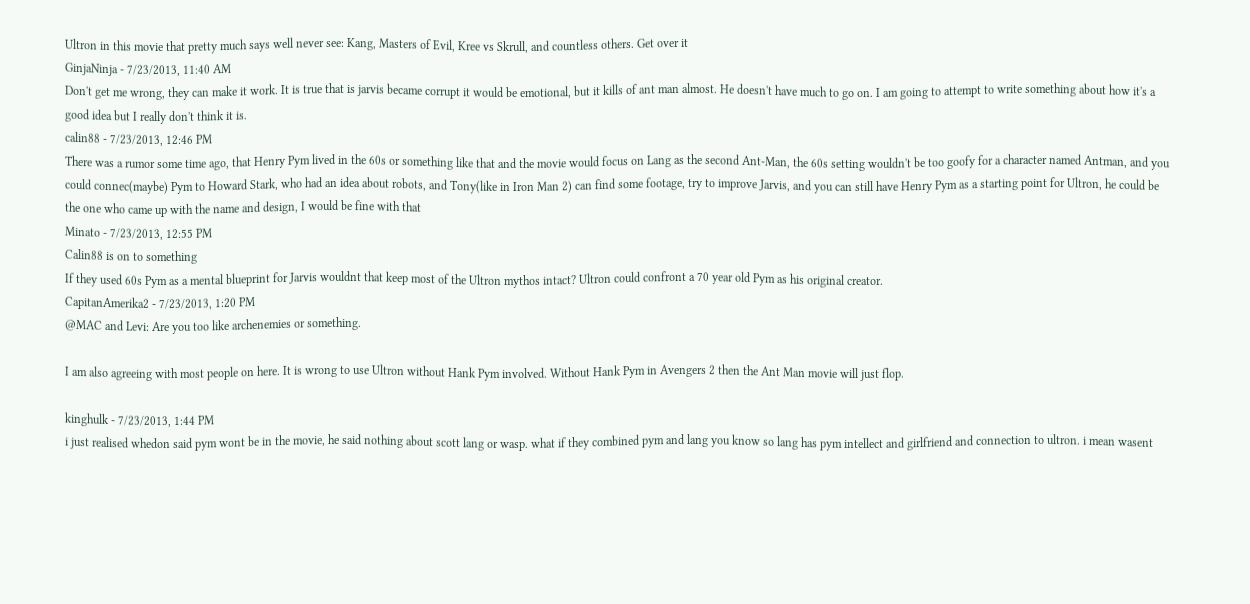Ultron in this movie that pretty much says well never see: Kang, Masters of Evil, Kree vs Skrull, and countless others. Get over it
GinjaNinja - 7/23/2013, 11:40 AM
Don't get me wrong, they can make it work. It is true that is jarvis became corrupt it would be emotional, but it kills of ant man almost. He doesn't have much to go on. I am going to attempt to write something about how it's a good idea but I really don't think it is.
calin88 - 7/23/2013, 12:46 PM
There was a rumor some time ago, that Henry Pym lived in the 60s or something like that and the movie would focus on Lang as the second Ant-Man, the 60s setting wouldn't be too goofy for a character named Antman, and you could connec(maybe) Pym to Howard Stark, who had an idea about robots, and Tony(like in Iron Man 2) can find some footage, try to improve Jarvis, and you can still have Henry Pym as a starting point for Ultron, he could be the one who came up with the name and design, I would be fine with that
Minato - 7/23/2013, 12:55 PM
Calin88 is on to something
If they used 60s Pym as a mental blueprint for Jarvis wouldnt that keep most of the Ultron mythos intact? Ultron could confront a 70 year old Pym as his original creator.
CapitanAmerika2 - 7/23/2013, 1:20 PM
@MAC and Levi: Are you too like archenemies or something.

I am also agreeing with most people on here. It is wrong to use Ultron without Hank Pym involved. Without Hank Pym in Avengers 2 then the Ant Man movie will just flop.

kinghulk - 7/23/2013, 1:44 PM
i just realised whedon said pym wont be in the movie, he said nothing about scott lang or wasp. what if they combined pym and lang you know so lang has pym intellect and girlfriend and connection to ultron. i mean wasent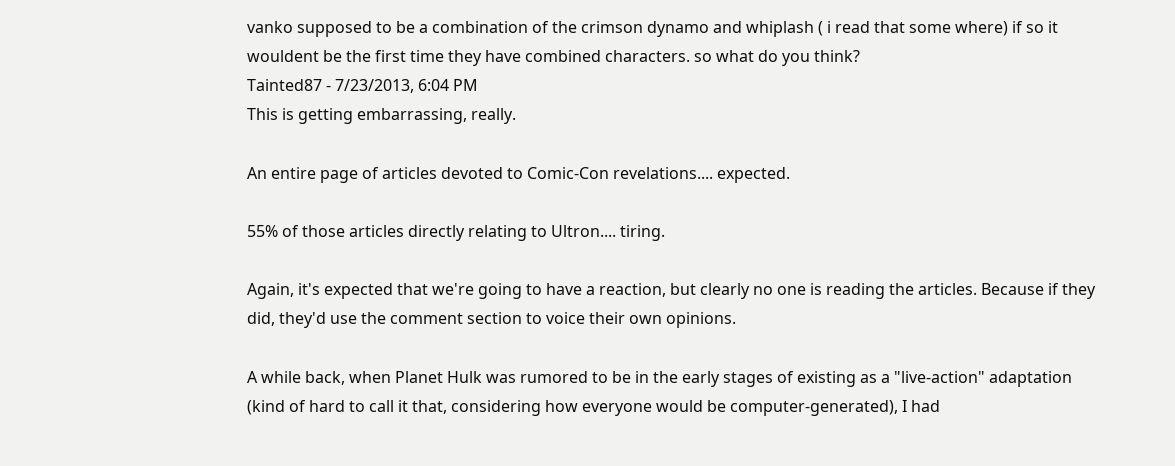vanko supposed to be a combination of the crimson dynamo and whiplash ( i read that some where) if so it wouldent be the first time they have combined characters. so what do you think?
Tainted87 - 7/23/2013, 6:04 PM
This is getting embarrassing, really.

An entire page of articles devoted to Comic-Con revelations.... expected.

55% of those articles directly relating to Ultron.... tiring.

Again, it's expected that we're going to have a reaction, but clearly no one is reading the articles. Because if they did, they'd use the comment section to voice their own opinions.

A while back, when Planet Hulk was rumored to be in the early stages of existing as a "live-action" adaptation (kind of hard to call it that, considering how everyone would be computer-generated), I had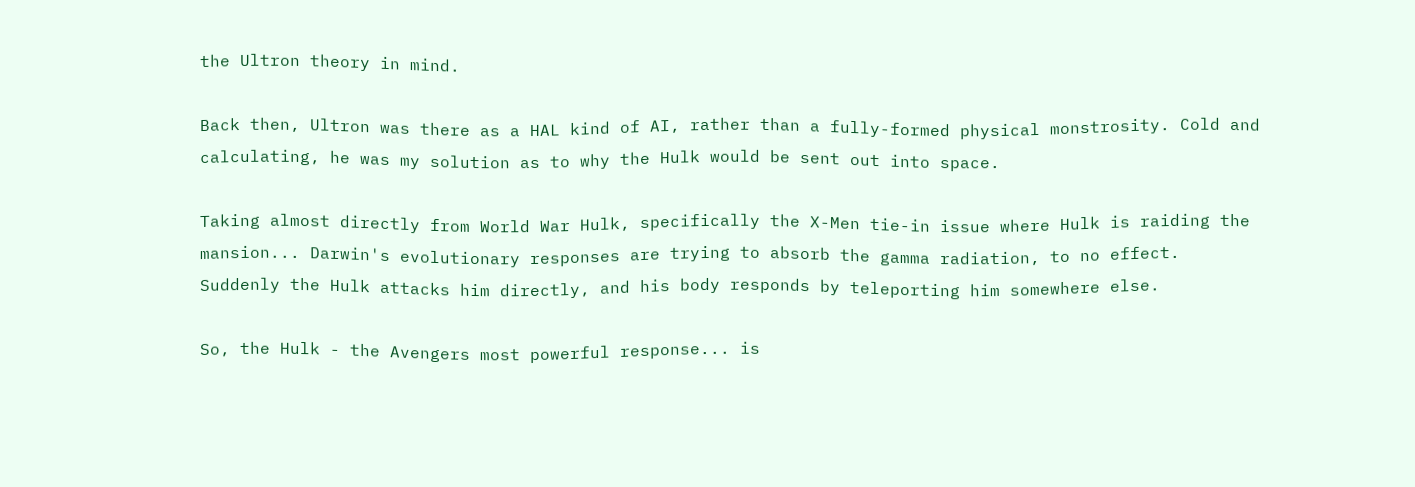the Ultron theory in mind.

Back then, Ultron was there as a HAL kind of AI, rather than a fully-formed physical monstrosity. Cold and calculating, he was my solution as to why the Hulk would be sent out into space.

Taking almost directly from World War Hulk, specifically the X-Men tie-in issue where Hulk is raiding the mansion... Darwin's evolutionary responses are trying to absorb the gamma radiation, to no effect. Suddenly the Hulk attacks him directly, and his body responds by teleporting him somewhere else.

So, the Hulk - the Avengers most powerful response... is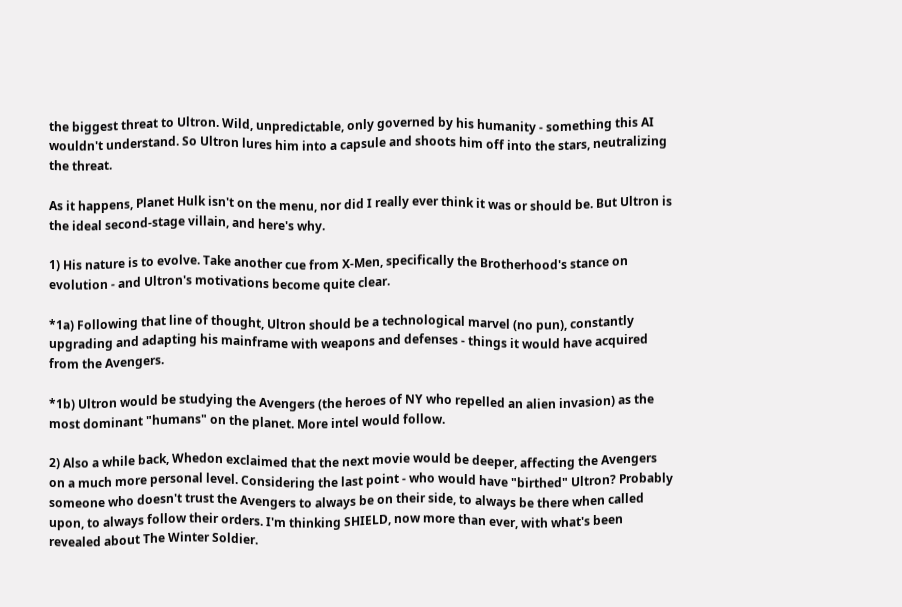the biggest threat to Ultron. Wild, unpredictable, only governed by his humanity - something this AI wouldn't understand. So Ultron lures him into a capsule and shoots him off into the stars, neutralizing the threat.

As it happens, Planet Hulk isn't on the menu, nor did I really ever think it was or should be. But Ultron is the ideal second-stage villain, and here's why.

1) His nature is to evolve. Take another cue from X-Men, specifically the Brotherhood's stance on evolution - and Ultron's motivations become quite clear.

*1a) Following that line of thought, Ultron should be a technological marvel (no pun), constantly upgrading and adapting his mainframe with weapons and defenses - things it would have acquired from the Avengers.

*1b) Ultron would be studying the Avengers (the heroes of NY who repelled an alien invasion) as the most dominant "humans" on the planet. More intel would follow.

2) Also a while back, Whedon exclaimed that the next movie would be deeper, affecting the Avengers on a much more personal level. Considering the last point - who would have "birthed" Ultron? Probably someone who doesn't trust the Avengers to always be on their side, to always be there when called upon, to always follow their orders. I'm thinking SHIELD, now more than ever, with what's been revealed about The Winter Soldier.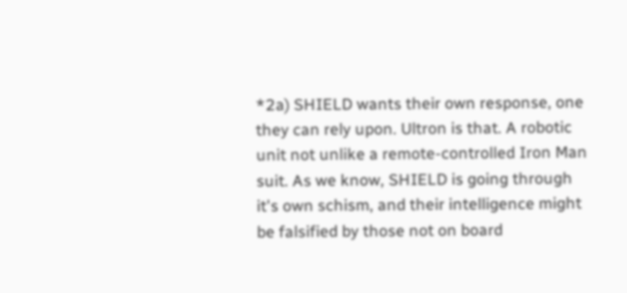*2a) SHIELD wants their own response, one they can rely upon. Ultron is that. A robotic unit not unlike a remote-controlled Iron Man suit. As we know, SHIELD is going through it's own schism, and their intelligence might be falsified by those not on board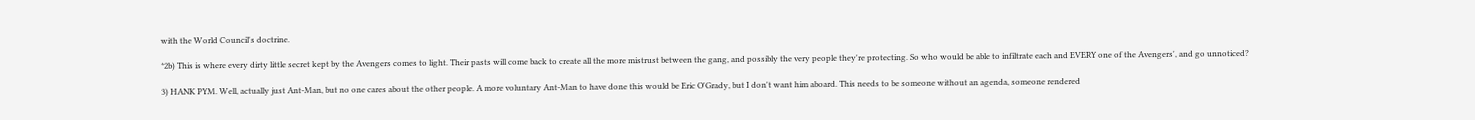with the World Council's doctrine.

*2b) This is where every dirty little secret kept by the Avengers comes to light. Their pasts will come back to create all the more mistrust between the gang, and possibly the very people they're protecting. So who would be able to infiltrate each and EVERY one of the Avengers', and go unnoticed?

3) HANK PYM. Well, actually just Ant-Man, but no one cares about the other people. A more voluntary Ant-Man to have done this would be Eric O'Grady, but I don't want him aboard. This needs to be someone without an agenda, someone rendered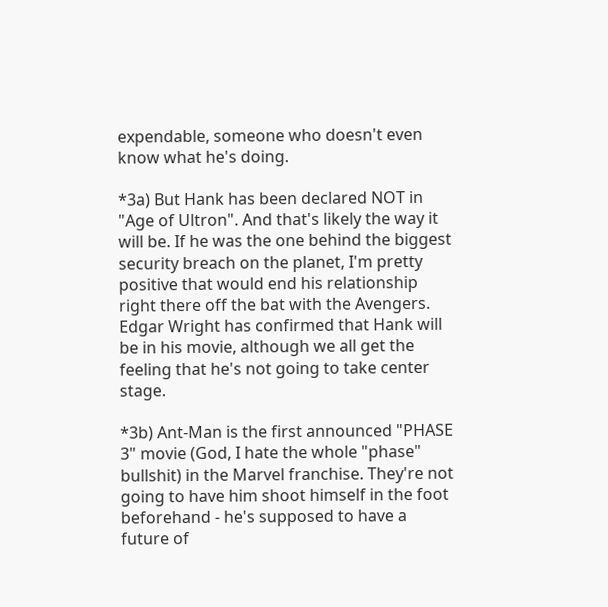expendable, someone who doesn't even know what he's doing.

*3a) But Hank has been declared NOT in "Age of Ultron". And that's likely the way it will be. If he was the one behind the biggest security breach on the planet, I'm pretty positive that would end his relationship right there off the bat with the Avengers. Edgar Wright has confirmed that Hank will be in his movie, although we all get the feeling that he's not going to take center stage.

*3b) Ant-Man is the first announced "PHASE 3" movie (God, I hate the whole "phase" bullshit) in the Marvel franchise. They're not going to have him shoot himself in the foot beforehand - he's supposed to have a future of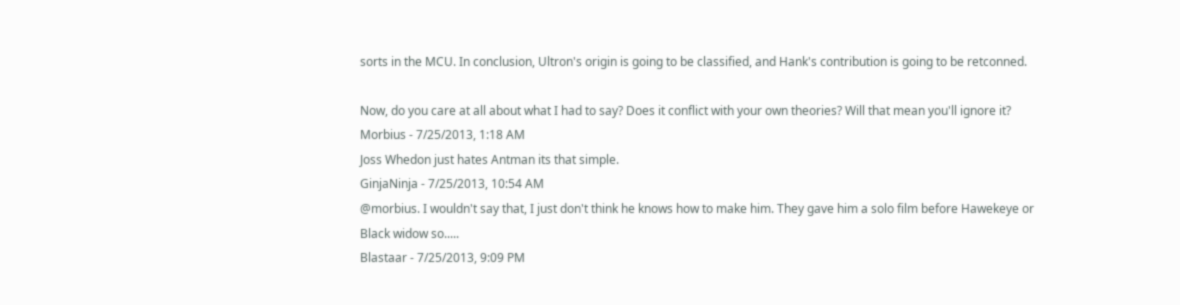sorts in the MCU. In conclusion, Ultron's origin is going to be classified, and Hank's contribution is going to be retconned.

Now, do you care at all about what I had to say? Does it conflict with your own theories? Will that mean you'll ignore it?
Morbius - 7/25/2013, 1:18 AM
Joss Whedon just hates Antman its that simple.
GinjaNinja - 7/25/2013, 10:54 AM
@morbius. I wouldn't say that, I just don't think he knows how to make him. They gave him a solo film before Hawekeye or Black widow so.....
Blastaar - 7/25/2013, 9:09 PM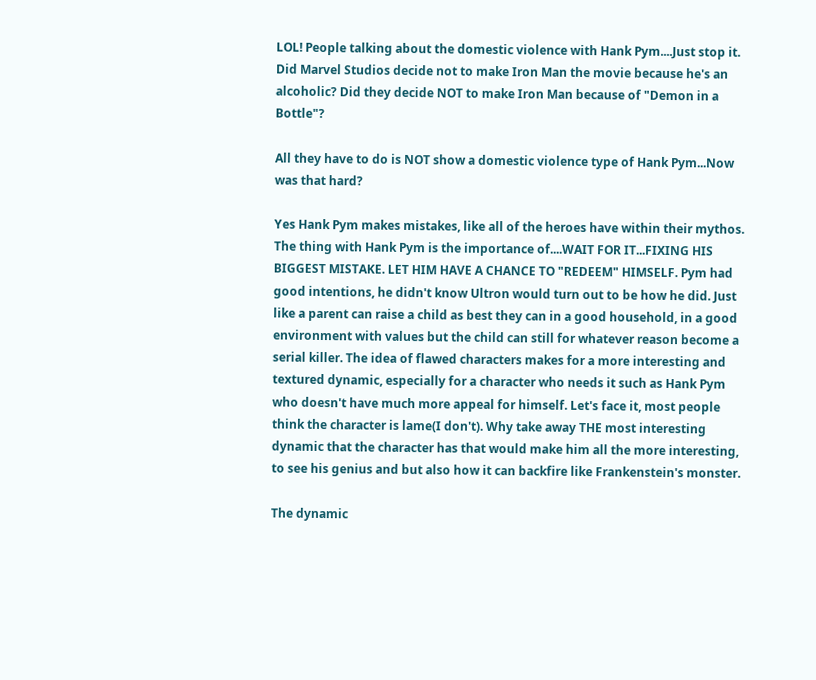LOL! People talking about the domestic violence with Hank Pym....Just stop it. Did Marvel Studios decide not to make Iron Man the movie because he's an alcoholic? Did they decide NOT to make Iron Man because of "Demon in a Bottle"?

All they have to do is NOT show a domestic violence type of Hank Pym...Now was that hard?

Yes Hank Pym makes mistakes, like all of the heroes have within their mythos. The thing with Hank Pym is the importance of....WAIT FOR IT...FIXING HIS BIGGEST MISTAKE. LET HIM HAVE A CHANCE TO "REDEEM" HIMSELF. Pym had good intentions, he didn't know Ultron would turn out to be how he did. Just like a parent can raise a child as best they can in a good household, in a good environment with values but the child can still for whatever reason become a serial killer. The idea of flawed characters makes for a more interesting and textured dynamic, especially for a character who needs it such as Hank Pym who doesn't have much more appeal for himself. Let's face it, most people think the character is lame(I don't). Why take away THE most interesting dynamic that the character has that would make him all the more interesting, to see his genius and but also how it can backfire like Frankenstein's monster.

The dynamic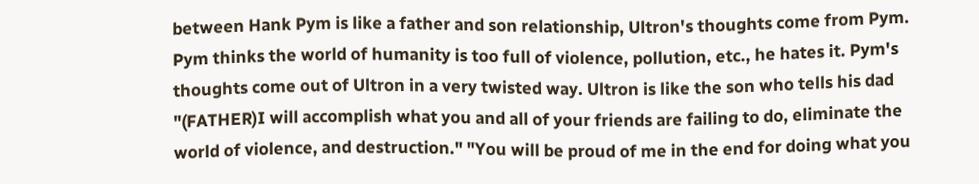between Hank Pym is like a father and son relationship, Ultron's thoughts come from Pym. Pym thinks the world of humanity is too full of violence, pollution, etc., he hates it. Pym's thoughts come out of Ultron in a very twisted way. Ultron is like the son who tells his dad "(FATHER)I will accomplish what you and all of your friends are failing to do, eliminate the world of violence, and destruction." "You will be proud of me in the end for doing what you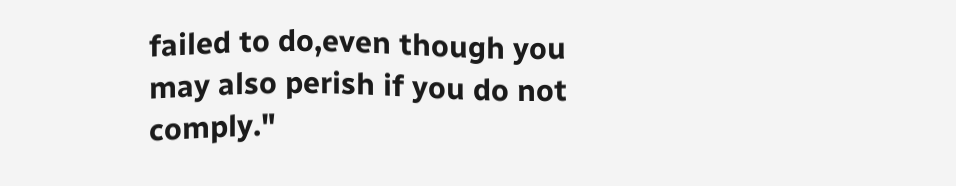failed to do,even though you may also perish if you do not comply."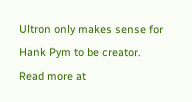Ultron only makes sense for Hank Pym to be creator.
Read more at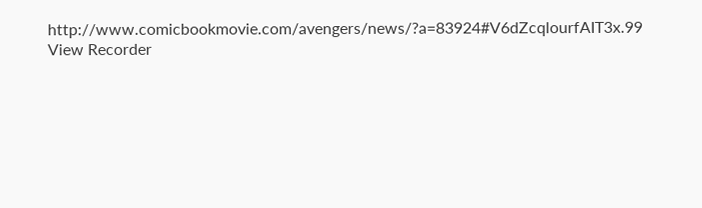http://www.comicbookmovie.com/avengers/news/?a=83924#V6dZcqlourfAIT3x.99
View Recorder